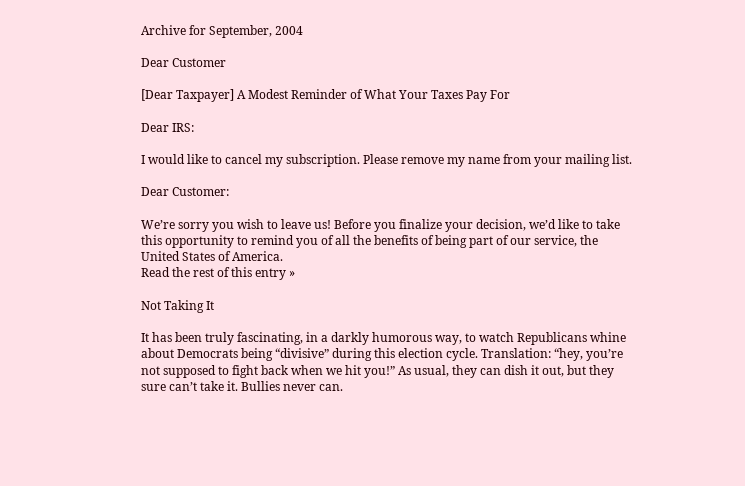Archive for September, 2004

Dear Customer

[Dear Taxpayer] A Modest Reminder of What Your Taxes Pay For

Dear IRS:

I would like to cancel my subscription. Please remove my name from your mailing list.

Dear Customer:

We’re sorry you wish to leave us! Before you finalize your decision, we’d like to take this opportunity to remind you of all the benefits of being part of our service, the United States of America.
Read the rest of this entry »

Not Taking It

It has been truly fascinating, in a darkly humorous way, to watch Republicans whine about Democrats being “divisive” during this election cycle. Translation: “hey, you’re not supposed to fight back when we hit you!” As usual, they can dish it out, but they sure can’t take it. Bullies never can.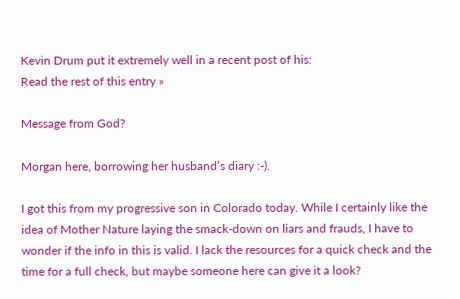Kevin Drum put it extremely well in a recent post of his:
Read the rest of this entry »

Message from God?

Morgan here, borrowing her husband’s diary :-).

I got this from my progressive son in Colorado today. While I certainly like the idea of Mother Nature laying the smack-down on liars and frauds, I have to wonder if the info in this is valid. I lack the resources for a quick check and the time for a full check, but maybe someone here can give it a look?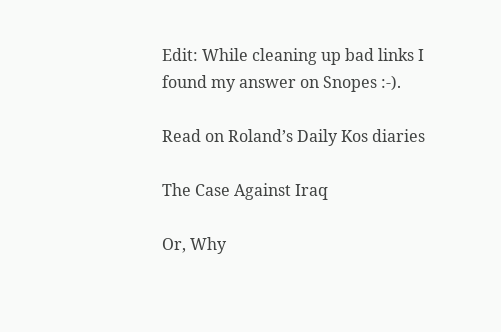Edit: While cleaning up bad links I found my answer on Snopes :-).

Read on Roland’s Daily Kos diaries

The Case Against Iraq

Or, Why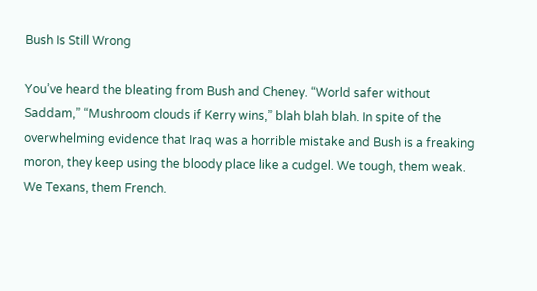Bush Is Still Wrong

You’ve heard the bleating from Bush and Cheney. “World safer without Saddam,” “Mushroom clouds if Kerry wins,” blah blah blah. In spite of the overwhelming evidence that Iraq was a horrible mistake and Bush is a freaking moron, they keep using the bloody place like a cudgel. We tough, them weak. We Texans, them French.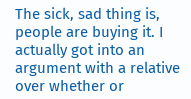The sick, sad thing is, people are buying it. I actually got into an argument with a relative over whether or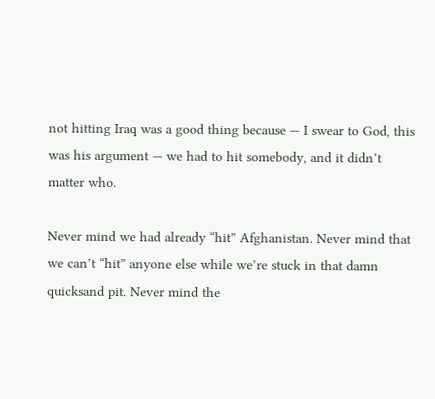not hitting Iraq was a good thing because — I swear to God, this was his argument — we had to hit somebody, and it didn’t matter who.

Never mind we had already “hit” Afghanistan. Never mind that we can’t “hit” anyone else while we’re stuck in that damn quicksand pit. Never mind the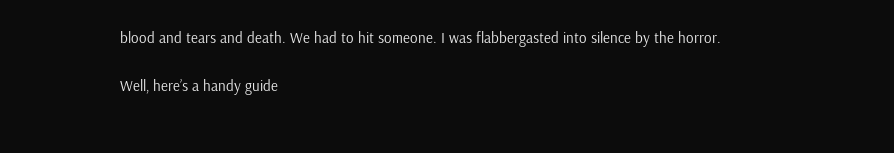blood and tears and death. We had to hit someone. I was flabbergasted into silence by the horror.

Well, here’s a handy guide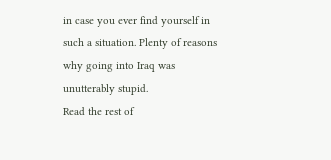in case you ever find yourself in such a situation. Plenty of reasons why going into Iraq was unutterably stupid.
Read the rest of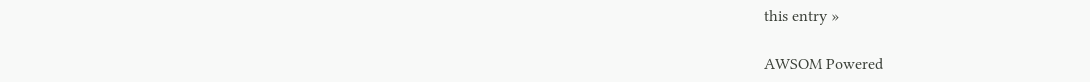this entry »

AWSOM Powered